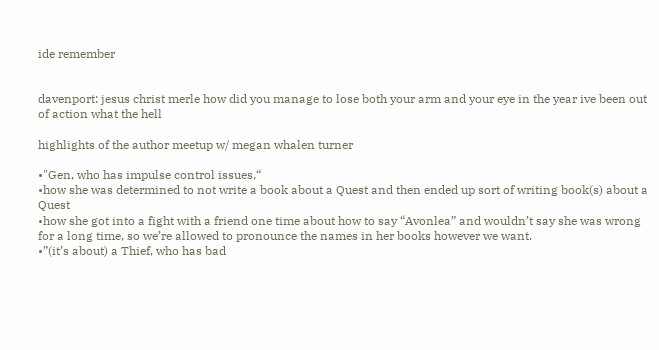ide remember


davenport: jesus christ merle how did you manage to lose both your arm and your eye in the year ive been out of action what the hell

highlights of the author meetup w/ megan whalen turner

•"Gen, who has impulse control issues,“
•how she was determined to not write a book about a Quest and then ended up sort of writing book(s) about a Quest
•how she got into a fight with a friend one time about how to say “Avonlea” and wouldn’t say she was wrong for a long time, so we’re allowed to pronounce the names in her books however we want.
•”(it’s about) a Thief, who has bad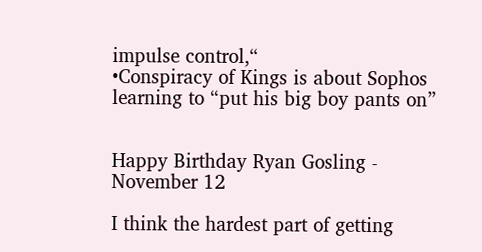impulse control,“
•Conspiracy of Kings is about Sophos learning to “put his big boy pants on”


Happy Birthday Ryan Gosling - November 12

I think the hardest part of getting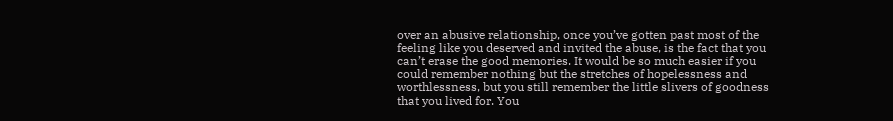over an abusive relationship, once you’ve gotten past most of the feeling like you deserved and invited the abuse, is the fact that you can’t erase the good memories. It would be so much easier if you could remember nothing but the stretches of hopelessness and worthlessness, but you still remember the little slivers of goodness that you lived for. You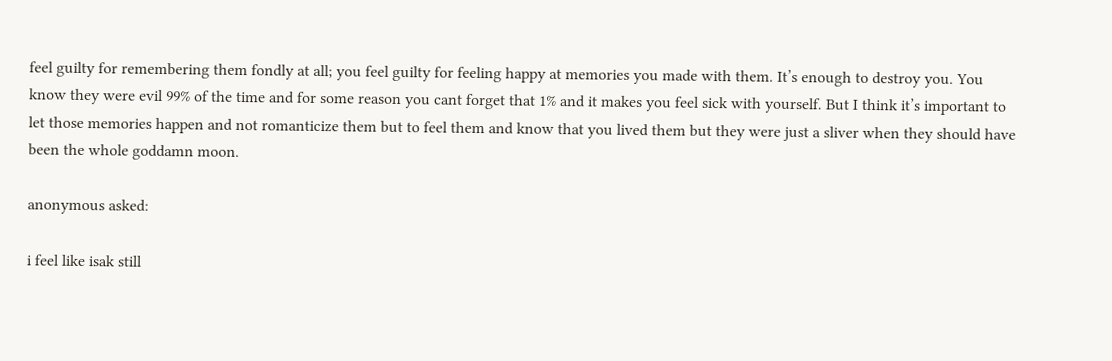feel guilty for remembering them fondly at all; you feel guilty for feeling happy at memories you made with them. It’s enough to destroy you. You know they were evil 99% of the time and for some reason you cant forget that 1% and it makes you feel sick with yourself. But I think it’s important to let those memories happen and not romanticize them but to feel them and know that you lived them but they were just a sliver when they should have been the whole goddamn moon.

anonymous asked:

i feel like isak still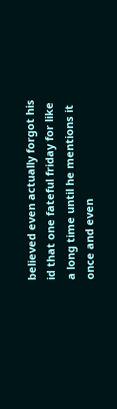believed even actually forgot his id that one fateful friday for like a long time until he mentions it once and even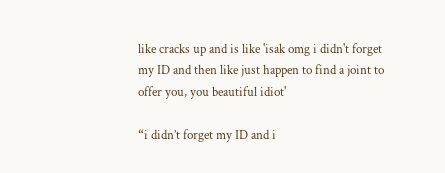like cracks up and is like 'isak omg i didn't forget my ID and then like just happen to find a joint to offer you, you beautiful idiot'

“i didn’t forget my ID and i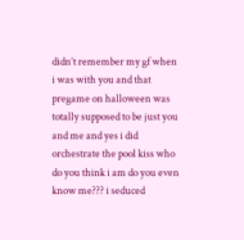didn’t remember my gf when i was with you and that pregame on halloween was totally supposed to be just you and me and yes i did orchestrate the pool kiss who do you think i am do you even know me??? i seduced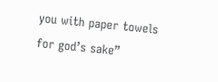you with paper towels for god’s sake”